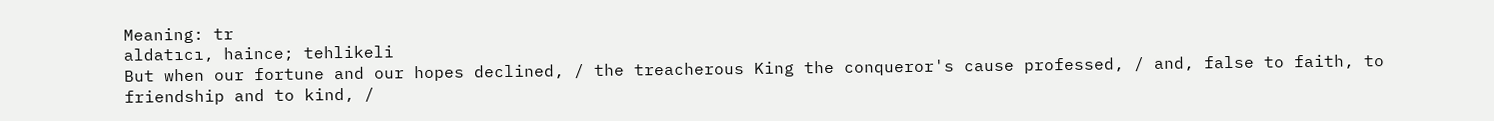Meaning: tr
aldatıcı, haince; tehlikeli
But when our fortune and our hopes declined, / the treacherous King the conqueror's cause professed, / and, false to faith, to friendship and to kind, /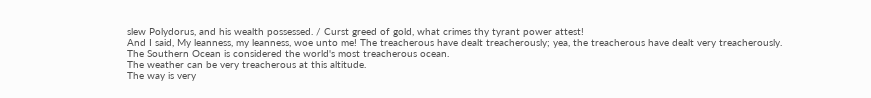slew Polydorus, and his wealth possessed. / Curst greed of gold, what crimes thy tyrant power attest!
And I said, My leanness, my leanness, woe unto me! The treacherous have dealt treacherously; yea, the treacherous have dealt very treacherously.
The Southern Ocean is considered the world's most treacherous ocean.
The weather can be very treacherous at this altitude.
The way is very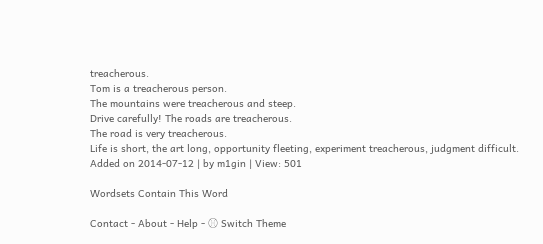treacherous.
Tom is a treacherous person.
The mountains were treacherous and steep.
Drive carefully! The roads are treacherous.
The road is very treacherous.
Life is short, the art long, opportunity fleeting, experiment treacherous, judgment difficult.
Added on 2014-07-12 | by m1gin | View: 501

Wordsets Contain This Word

Contact - About - Help - ⚾ Switch Theme